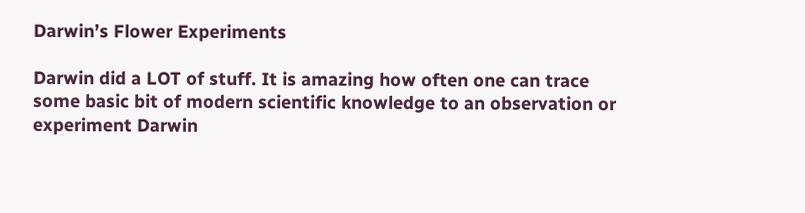Darwin’s Flower Experiments

Darwin did a LOT of stuff. It is amazing how often one can trace some basic bit of modern scientific knowledge to an observation or experiment Darwin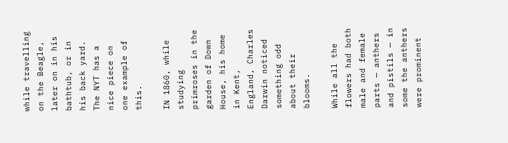while travelling on the Beagle, later on in his bathtub, or in his back yard. The NYT has a nice piece on one example of this.

IN 1860, while studying primroses in the garden of Down House, his home in Kent, England, Charles Darwin noticed something odd about their blooms.

While all the flowers had both male and female parts — anthers and pistils — in some the anthers were prominent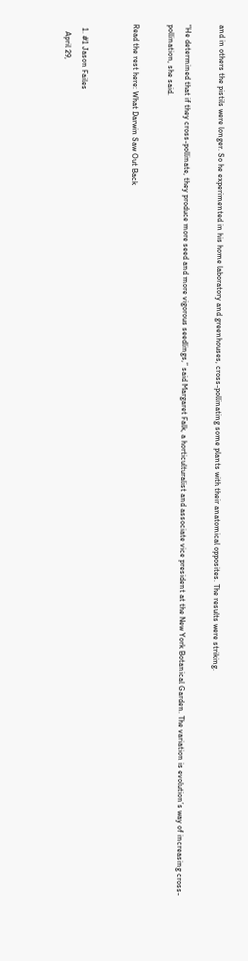and in others the pistils were longer. So he experimented in his home laboratory and greenhouses, cross-pollinating some plants with their anatomical opposites. The results were striking.

“He determined that if they cross-pollinate, they produce more seed and more vigorous seedlings,” said Margaret Falk, a horticulturalist and associate vice president at the New York Botanical Garden. The variation is evolution’s way of increasing cross-pollination, she said.

Read the rest here: What Darwin Saw Out Back


  1. #1 Jason Failes
    April 29,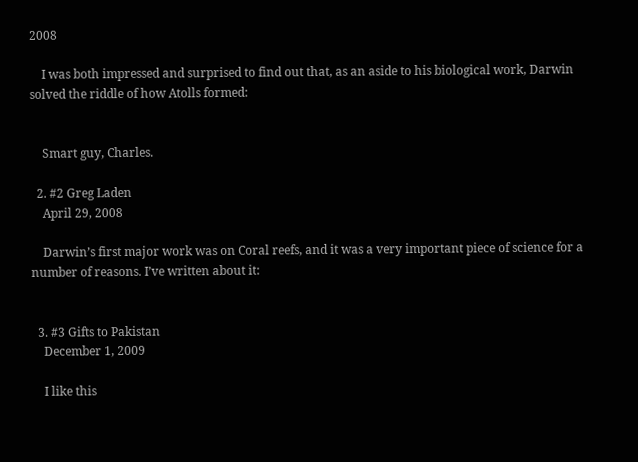2008

    I was both impressed and surprised to find out that, as an aside to his biological work, Darwin solved the riddle of how Atolls formed:


    Smart guy, Charles.

  2. #2 Greg Laden
    April 29, 2008

    Darwin’s first major work was on Coral reefs, and it was a very important piece of science for a number of reasons. I’ve written about it:


  3. #3 Gifts to Pakistan
    December 1, 2009

    I like this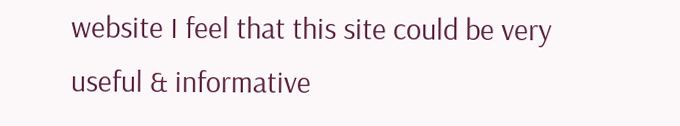website I feel that this site could be very useful & informative